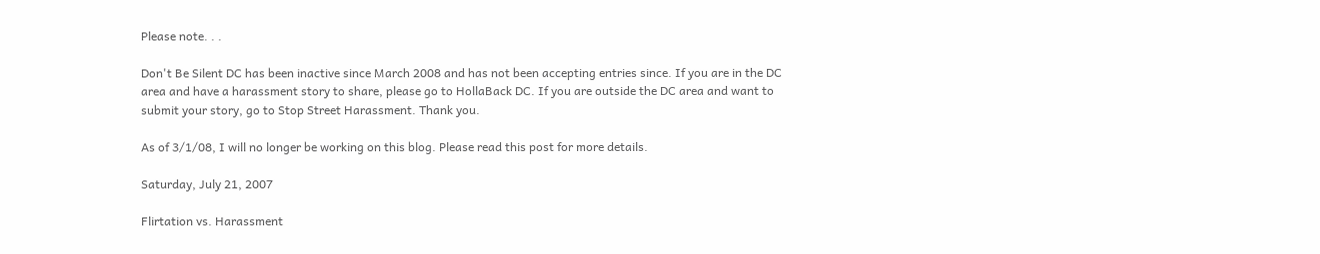Please note. . .

Don't Be Silent DC has been inactive since March 2008 and has not been accepting entries since. If you are in the DC area and have a harassment story to share, please go to HollaBack DC. If you are outside the DC area and want to submit your story, go to Stop Street Harassment. Thank you.

As of 3/1/08, I will no longer be working on this blog. Please read this post for more details.

Saturday, July 21, 2007

Flirtation vs. Harassment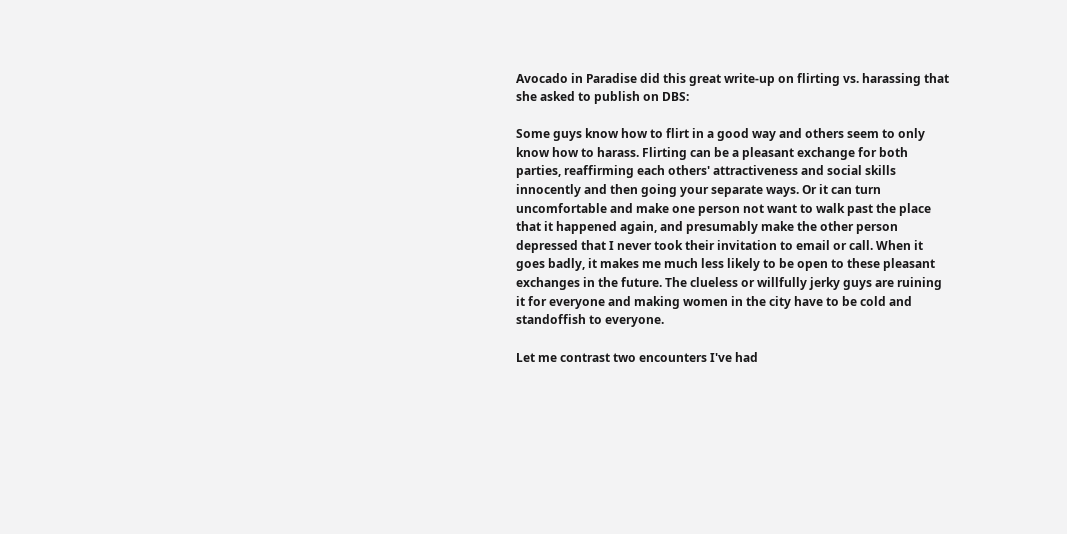Avocado in Paradise did this great write-up on flirting vs. harassing that she asked to publish on DBS:

Some guys know how to flirt in a good way and others seem to only know how to harass. Flirting can be a pleasant exchange for both parties, reaffirming each others' attractiveness and social skills innocently and then going your separate ways. Or it can turn uncomfortable and make one person not want to walk past the place that it happened again, and presumably make the other person depressed that I never took their invitation to email or call. When it goes badly, it makes me much less likely to be open to these pleasant exchanges in the future. The clueless or willfully jerky guys are ruining it for everyone and making women in the city have to be cold and standoffish to everyone.

Let me contrast two encounters I've had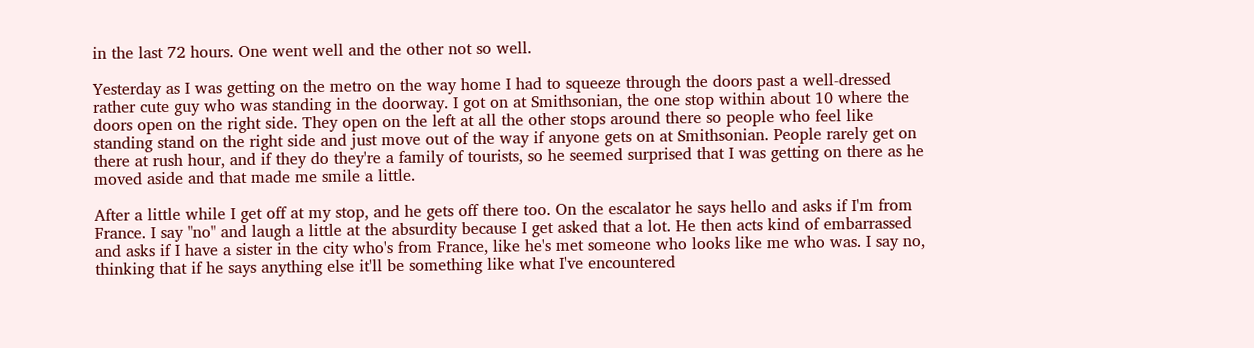in the last 72 hours. One went well and the other not so well.

Yesterday as I was getting on the metro on the way home I had to squeeze through the doors past a well-dressed rather cute guy who was standing in the doorway. I got on at Smithsonian, the one stop within about 10 where the doors open on the right side. They open on the left at all the other stops around there so people who feel like standing stand on the right side and just move out of the way if anyone gets on at Smithsonian. People rarely get on there at rush hour, and if they do they're a family of tourists, so he seemed surprised that I was getting on there as he moved aside and that made me smile a little.

After a little while I get off at my stop, and he gets off there too. On the escalator he says hello and asks if I'm from France. I say "no" and laugh a little at the absurdity because I get asked that a lot. He then acts kind of embarrassed and asks if I have a sister in the city who's from France, like he's met someone who looks like me who was. I say no, thinking that if he says anything else it'll be something like what I've encountered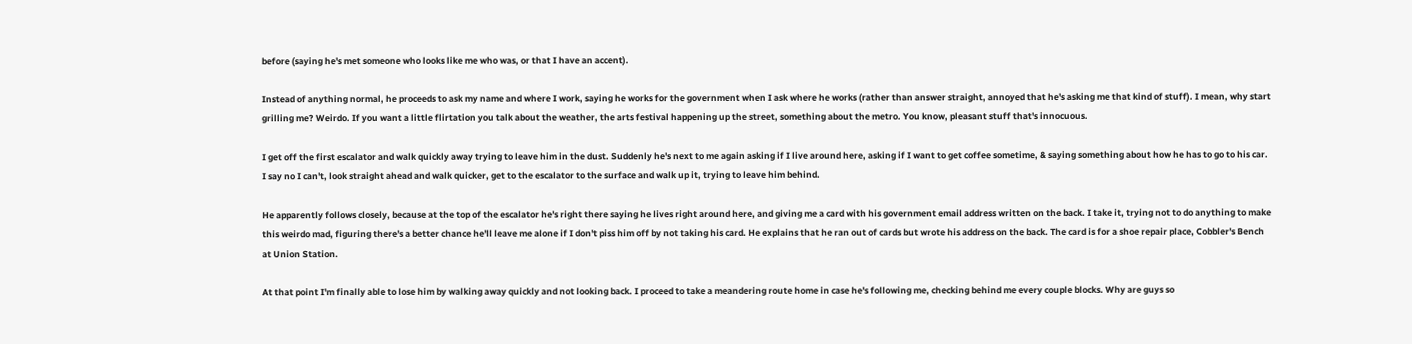before (saying he's met someone who looks like me who was, or that I have an accent).

Instead of anything normal, he proceeds to ask my name and where I work, saying he works for the government when I ask where he works (rather than answer straight, annoyed that he's asking me that kind of stuff). I mean, why start grilling me? Weirdo. If you want a little flirtation you talk about the weather, the arts festival happening up the street, something about the metro. You know, pleasant stuff that's innocuous.

I get off the first escalator and walk quickly away trying to leave him in the dust. Suddenly he's next to me again asking if I live around here, asking if I want to get coffee sometime, & saying something about how he has to go to his car. I say no I can't, look straight ahead and walk quicker, get to the escalator to the surface and walk up it, trying to leave him behind.

He apparently follows closely, because at the top of the escalator he's right there saying he lives right around here, and giving me a card with his government email address written on the back. I take it, trying not to do anything to make this weirdo mad, figuring there's a better chance he'll leave me alone if I don't piss him off by not taking his card. He explains that he ran out of cards but wrote his address on the back. The card is for a shoe repair place, Cobbler's Bench at Union Station.

At that point I'm finally able to lose him by walking away quickly and not looking back. I proceed to take a meandering route home in case he's following me, checking behind me every couple blocks. Why are guys so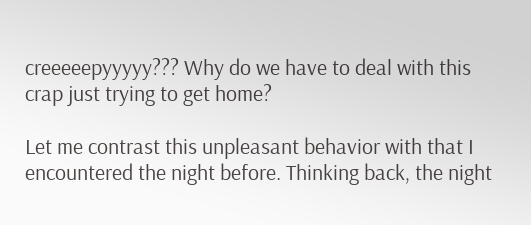creeeeepyyyyy??? Why do we have to deal with this crap just trying to get home?

Let me contrast this unpleasant behavior with that I encountered the night before. Thinking back, the night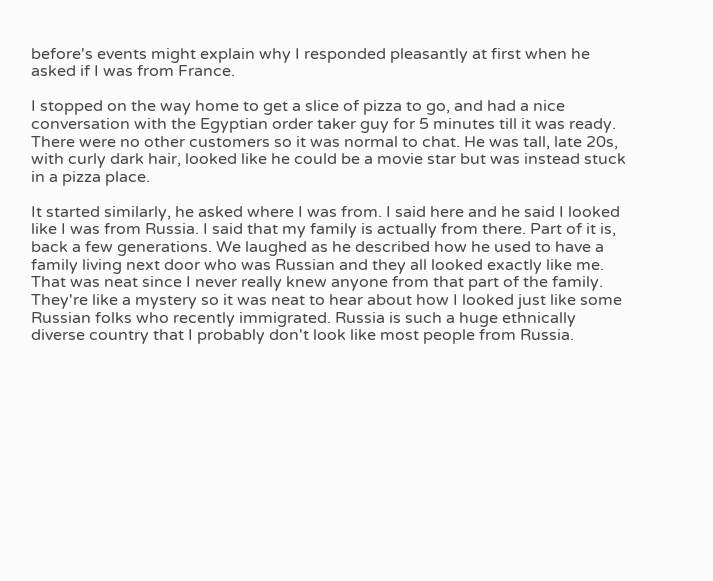before's events might explain why I responded pleasantly at first when he asked if I was from France.

I stopped on the way home to get a slice of pizza to go, and had a nice conversation with the Egyptian order taker guy for 5 minutes till it was ready. There were no other customers so it was normal to chat. He was tall, late 20s, with curly dark hair, looked like he could be a movie star but was instead stuck in a pizza place.

It started similarly, he asked where I was from. I said here and he said I looked like I was from Russia. I said that my family is actually from there. Part of it is, back a few generations. We laughed as he described how he used to have a family living next door who was Russian and they all looked exactly like me. That was neat since I never really knew anyone from that part of the family. They're like a mystery so it was neat to hear about how I looked just like some Russian folks who recently immigrated. Russia is such a huge ethnically diverse country that I probably don't look like most people from Russia.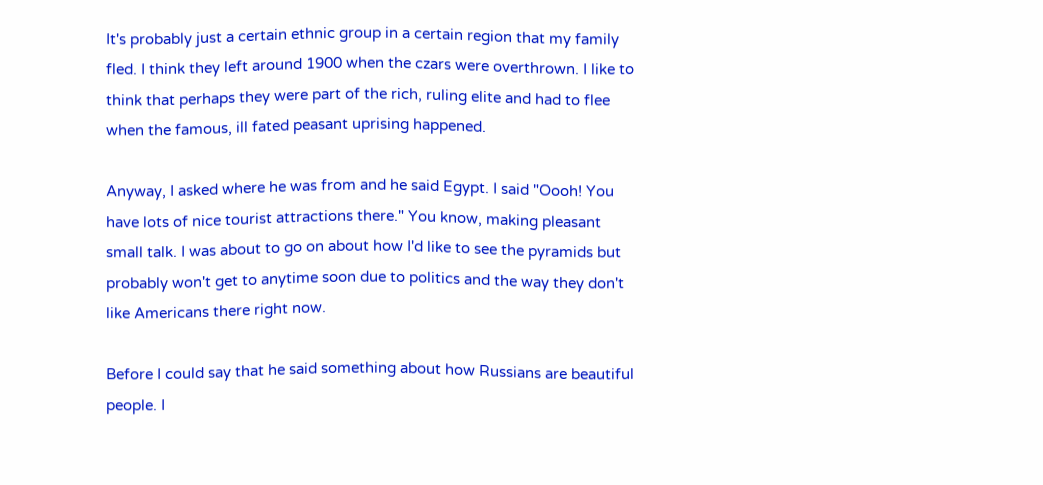It's probably just a certain ethnic group in a certain region that my family fled. I think they left around 1900 when the czars were overthrown. I like to think that perhaps they were part of the rich, ruling elite and had to flee when the famous, ill fated peasant uprising happened.

Anyway, I asked where he was from and he said Egypt. I said "Oooh! You have lots of nice tourist attractions there." You know, making pleasant small talk. I was about to go on about how I'd like to see the pyramids but probably won't get to anytime soon due to politics and the way they don't like Americans there right now.

Before I could say that he said something about how Russians are beautiful people. I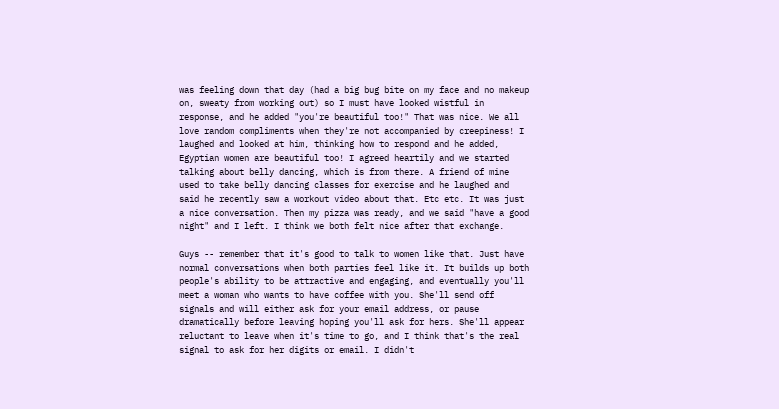was feeling down that day (had a big bug bite on my face and no makeup on, sweaty from working out) so I must have looked wistful in response, and he added "you're beautiful too!" That was nice. We all love random compliments when they're not accompanied by creepiness! I laughed and looked at him, thinking how to respond and he added, Egyptian women are beautiful too! I agreed heartily and we started talking about belly dancing, which is from there. A friend of mine used to take belly dancing classes for exercise and he laughed and said he recently saw a workout video about that. Etc etc. It was just a nice conversation. Then my pizza was ready, and we said "have a good night" and I left. I think we both felt nice after that exchange.

Guys -- remember that it's good to talk to women like that. Just have normal conversations when both parties feel like it. It builds up both people's ability to be attractive and engaging, and eventually you'll meet a woman who wants to have coffee with you. She'll send off signals and will either ask for your email address, or pause dramatically before leaving hoping you'll ask for hers. She'll appear reluctant to leave when it's time to go, and I think that's the real signal to ask for her digits or email. I didn't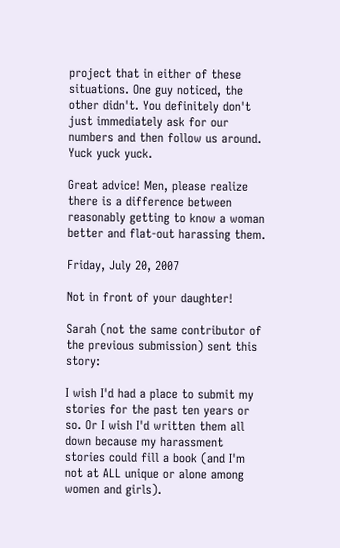project that in either of these situations. One guy noticed, the other didn't. You definitely don't just immediately ask for our numbers and then follow us around. Yuck yuck yuck.

Great advice! Men, please realize there is a difference between reasonably getting to know a woman better and flat-out harassing them.

Friday, July 20, 2007

Not in front of your daughter!

Sarah (not the same contributor of the previous submission) sent this story:

I wish I'd had a place to submit my stories for the past ten years or so. Or I wish I'd written them all down because my harassment stories could fill a book (and I'm not at ALL unique or alone among women and girls).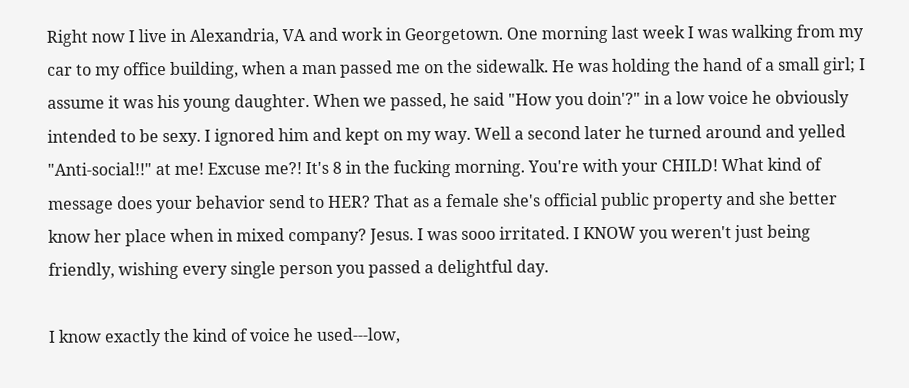Right now I live in Alexandria, VA and work in Georgetown. One morning last week I was walking from my car to my office building, when a man passed me on the sidewalk. He was holding the hand of a small girl; I assume it was his young daughter. When we passed, he said "How you doin'?" in a low voice he obviously intended to be sexy. I ignored him and kept on my way. Well a second later he turned around and yelled "Anti-social!!" at me! Excuse me?! It's 8 in the fucking morning. You're with your CHILD! What kind of message does your behavior send to HER? That as a female she's official public property and she better know her place when in mixed company? Jesus. I was sooo irritated. I KNOW you weren't just being friendly, wishing every single person you passed a delightful day.

I know exactly the kind of voice he used---low,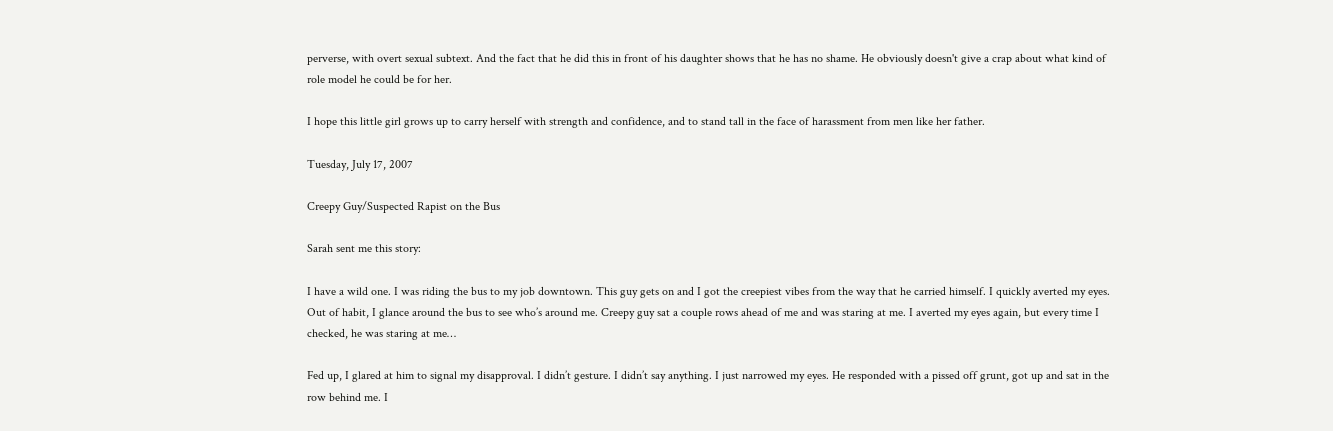perverse, with overt sexual subtext. And the fact that he did this in front of his daughter shows that he has no shame. He obviously doesn't give a crap about what kind of role model he could be for her.

I hope this little girl grows up to carry herself with strength and confidence, and to stand tall in the face of harassment from men like her father.

Tuesday, July 17, 2007

Creepy Guy/Suspected Rapist on the Bus

Sarah sent me this story:

I have a wild one. I was riding the bus to my job downtown. This guy gets on and I got the creepiest vibes from the way that he carried himself. I quickly averted my eyes. Out of habit, I glance around the bus to see who’s around me. Creepy guy sat a couple rows ahead of me and was staring at me. I averted my eyes again, but every time I checked, he was staring at me…

Fed up, I glared at him to signal my disapproval. I didn’t gesture. I didn’t say anything. I just narrowed my eyes. He responded with a pissed off grunt, got up and sat in the row behind me. I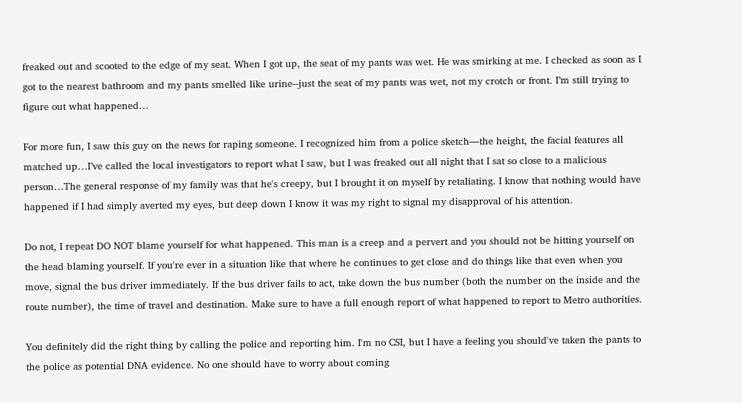freaked out and scooted to the edge of my seat. When I got up, the seat of my pants was wet. He was smirking at me. I checked as soon as I got to the nearest bathroom and my pants smelled like urine--just the seat of my pants was wet, not my crotch or front. I’m still trying to figure out what happened…

For more fun, I saw this guy on the news for raping someone. I recognized him from a police sketch—the height, the facial features all matched up…I’ve called the local investigators to report what I saw, but I was freaked out all night that I sat so close to a malicious person…The general response of my family was that he's creepy, but I brought it on myself by retaliating. I know that nothing would have happened if I had simply averted my eyes, but deep down I know it was my right to signal my disapproval of his attention.

Do not, I repeat DO NOT blame yourself for what happened. This man is a creep and a pervert and you should not be hitting yourself on the head blaming yourself. If you're ever in a situation like that where he continues to get close and do things like that even when you move, signal the bus driver immediately. If the bus driver fails to act, take down the bus number (both the number on the inside and the route number), the time of travel and destination. Make sure to have a full enough report of what happened to report to Metro authorities.

You definitely did the right thing by calling the police and reporting him. I'm no CSI, but I have a feeling you should've taken the pants to the police as potential DNA evidence. No one should have to worry about coming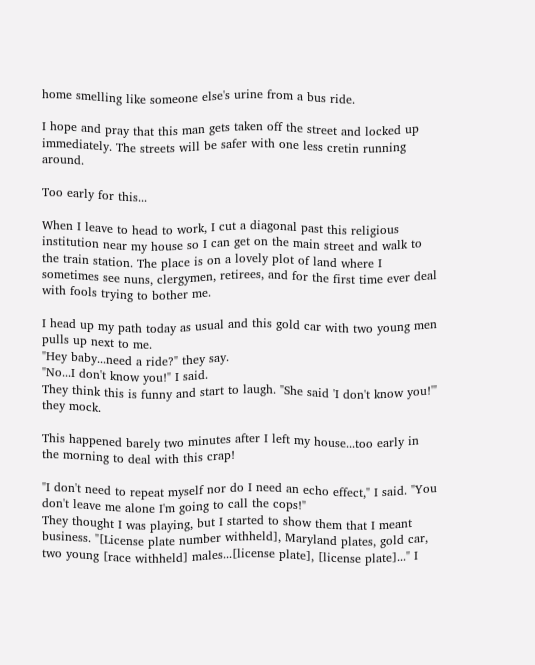home smelling like someone else's urine from a bus ride.

I hope and pray that this man gets taken off the street and locked up immediately. The streets will be safer with one less cretin running around.

Too early for this...

When I leave to head to work, I cut a diagonal past this religious institution near my house so I can get on the main street and walk to the train station. The place is on a lovely plot of land where I sometimes see nuns, clergymen, retirees, and for the first time ever deal with fools trying to bother me.

I head up my path today as usual and this gold car with two young men pulls up next to me.
"Hey baby...need a ride?" they say.
"No...I don't know you!" I said.
They think this is funny and start to laugh. "She said 'I don't know you!'" they mock.

This happened barely two minutes after I left my house...too early in the morning to deal with this crap!

"I don't need to repeat myself nor do I need an echo effect," I said. "You don't leave me alone I'm going to call the cops!"
They thought I was playing, but I started to show them that I meant business. "[License plate number withheld], Maryland plates, gold car, two young [race withheld] males...[license plate], [license plate]..." I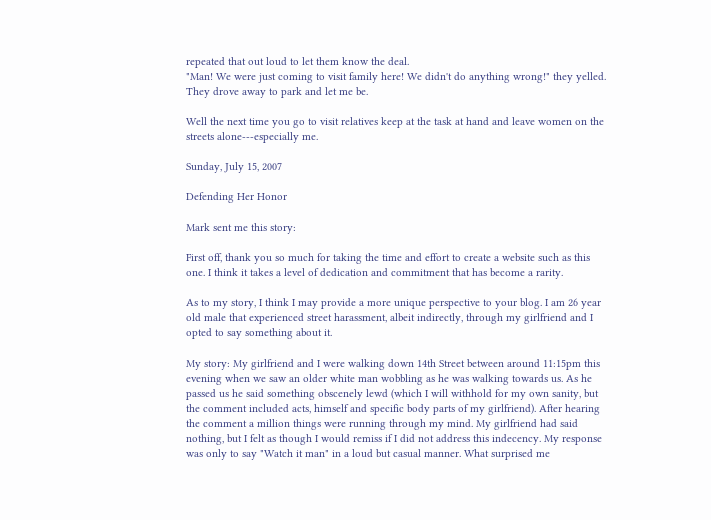repeated that out loud to let them know the deal.
"Man! We were just coming to visit family here! We didn't do anything wrong!" they yelled. They drove away to park and let me be.

Well the next time you go to visit relatives keep at the task at hand and leave women on the streets alone---especially me.

Sunday, July 15, 2007

Defending Her Honor

Mark sent me this story:

First off, thank you so much for taking the time and effort to create a website such as this one. I think it takes a level of dedication and commitment that has become a rarity.

As to my story, I think I may provide a more unique perspective to your blog. I am 26 year old male that experienced street harassment, albeit indirectly, through my girlfriend and I opted to say something about it.

My story: My girlfriend and I were walking down 14th Street between around 11:15pm this evening when we saw an older white man wobbling as he was walking towards us. As he passed us he said something obscenely lewd (which I will withhold for my own sanity, but the comment included acts, himself and specific body parts of my girlfriend). After hearing the comment a million things were running through my mind. My girlfriend had said nothing, but I felt as though I would remiss if I did not address this indecency. My response was only to say "Watch it man" in a loud but casual manner. What surprised me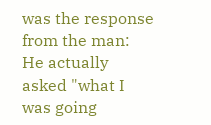was the response from the man: He actually asked "what I was going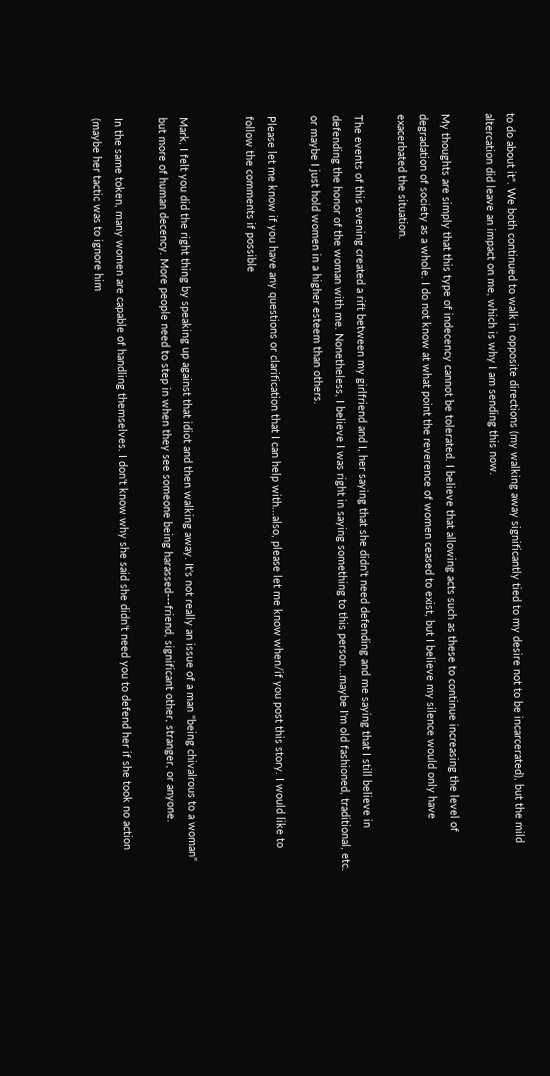to do about it". We both continued to walk in opposite directions (my walking away significantly tied to my desire not to be incarcerated), but the mild altercation did leave an impact on me, which is why I am sending this now.

My thoughts are simply that this type of indecency cannot be tolerated. I believe that allowing acts such as these to continue increasing the level of degradation of society as a whole. I do not know at what point the reverence of women ceased to exist, but I believe my silence would only have exacerbated the situation.

The events of this evening created a rift between my girlfriend and I, her saying that she didn't need defending and me saying that I still believe in defending the honor of the woman with me. Nonetheless, I believe I was right in saying something to this person...maybe I'm old fashioned, traditional, etc. or maybe I just hold women in a higher esteem than others.

Please let me know if you have any questions or clarification that I can help with...also, please let me know when/if you post this story. I would like to follow the comments if possible


Mark, I felt you did the right thing by speaking up against that idiot and then walking away. It's not really an issue of a man "being chivalrous to a woman" but more of human decency. More people need to step in when they see someone being harassed---friend, significant other, stranger, or anyone.

In the same token, many women are capable of handling themselves. I don't know why she said she didn't need you to defend her if she took no action (maybe her tactic was to ignore him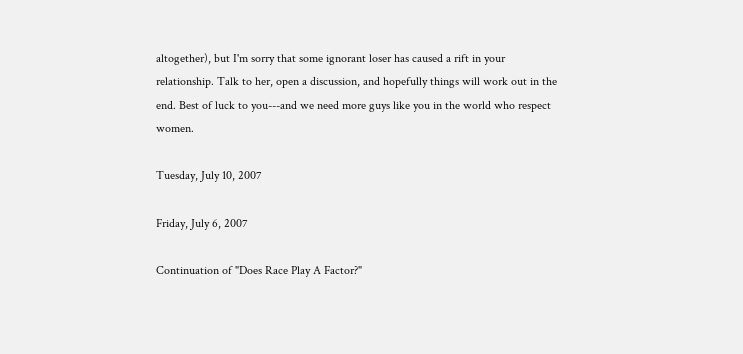altogether), but I'm sorry that some ignorant loser has caused a rift in your relationship. Talk to her, open a discussion, and hopefully things will work out in the end. Best of luck to you---and we need more guys like you in the world who respect women.

Tuesday, July 10, 2007

Friday, July 6, 2007

Continuation of "Does Race Play A Factor?"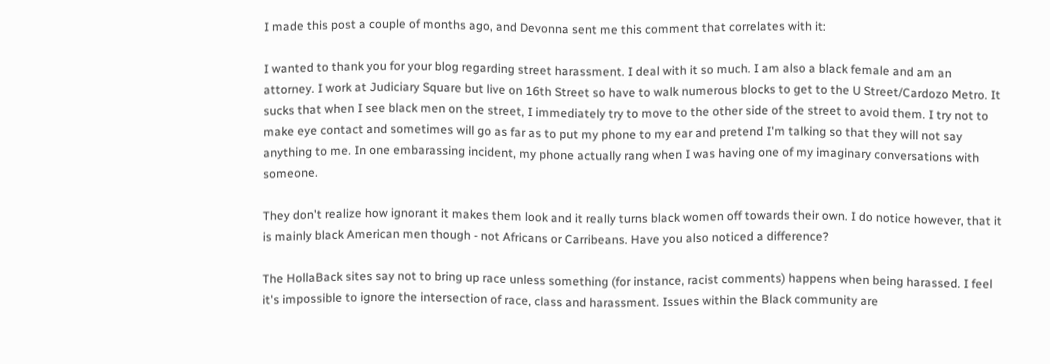I made this post a couple of months ago, and Devonna sent me this comment that correlates with it:

I wanted to thank you for your blog regarding street harassment. I deal with it so much. I am also a black female and am an attorney. I work at Judiciary Square but live on 16th Street so have to walk numerous blocks to get to the U Street/Cardozo Metro. It sucks that when I see black men on the street, I immediately try to move to the other side of the street to avoid them. I try not to make eye contact and sometimes will go as far as to put my phone to my ear and pretend I'm talking so that they will not say anything to me. In one embarassing incident, my phone actually rang when I was having one of my imaginary conversations with someone.

They don't realize how ignorant it makes them look and it really turns black women off towards their own. I do notice however, that it is mainly black American men though - not Africans or Carribeans. Have you also noticed a difference?

The HollaBack sites say not to bring up race unless something (for instance, racist comments) happens when being harassed. I feel it's impossible to ignore the intersection of race, class and harassment. Issues within the Black community are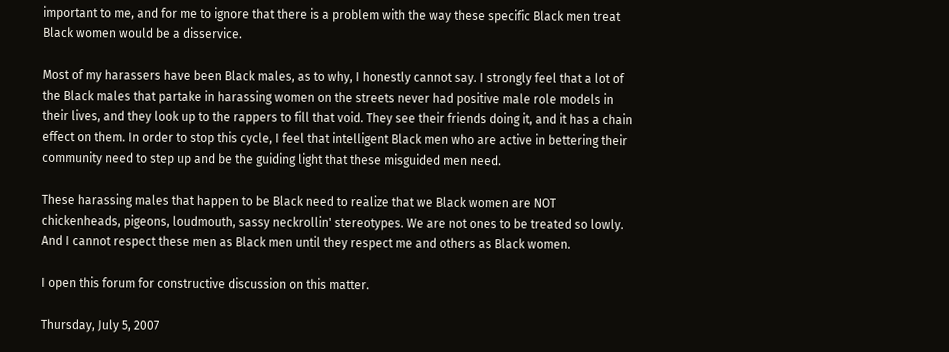important to me, and for me to ignore that there is a problem with the way these specific Black men treat Black women would be a disservice.

Most of my harassers have been Black males, as to why, I honestly cannot say. I strongly feel that a lot of the Black males that partake in harassing women on the streets never had positive male role models in their lives, and they look up to the rappers to fill that void. They see their friends doing it, and it has a chain effect on them. In order to stop this cycle, I feel that intelligent Black men who are active in bettering their community need to step up and be the guiding light that these misguided men need.

These harassing males that happen to be Black need to realize that we Black women are NOT chickenheads, pigeons, loudmouth, sassy neckrollin' stereotypes. We are not ones to be treated so lowly. And I cannot respect these men as Black men until they respect me and others as Black women.

I open this forum for constructive discussion on this matter.

Thursday, July 5, 2007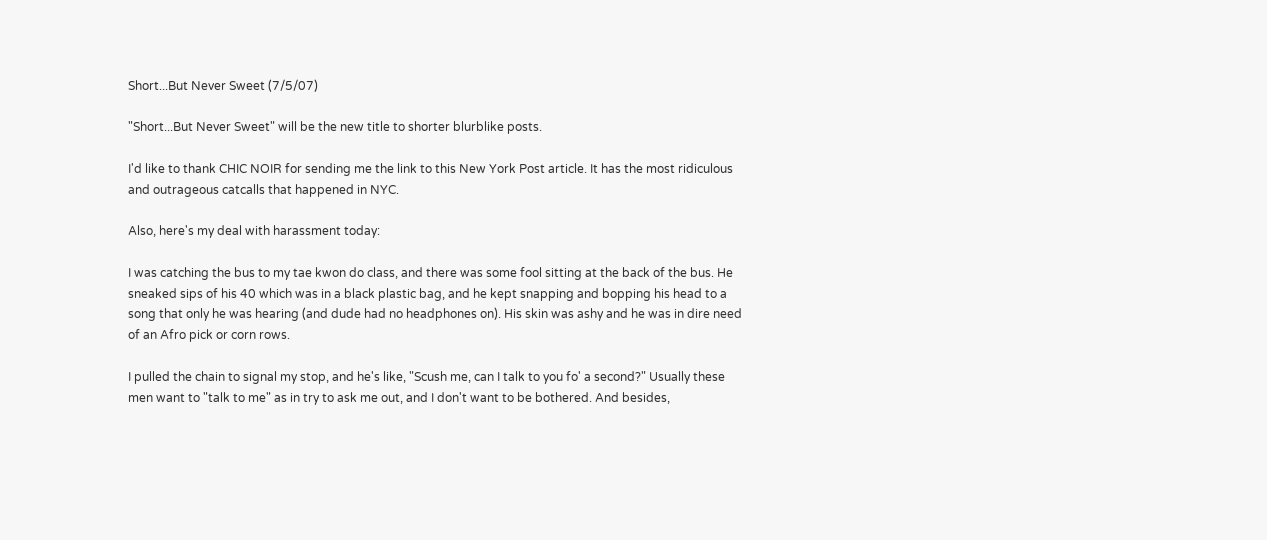Short...But Never Sweet (7/5/07)

"Short...But Never Sweet" will be the new title to shorter blurblike posts.

I'd like to thank CHIC NOIR for sending me the link to this New York Post article. It has the most ridiculous and outrageous catcalls that happened in NYC.

Also, here's my deal with harassment today:

I was catching the bus to my tae kwon do class, and there was some fool sitting at the back of the bus. He sneaked sips of his 40 which was in a black plastic bag, and he kept snapping and bopping his head to a song that only he was hearing (and dude had no headphones on). His skin was ashy and he was in dire need of an Afro pick or corn rows.

I pulled the chain to signal my stop, and he's like, "Scush me, can I talk to you fo' a second?" Usually these men want to "talk to me" as in try to ask me out, and I don't want to be bothered. And besides,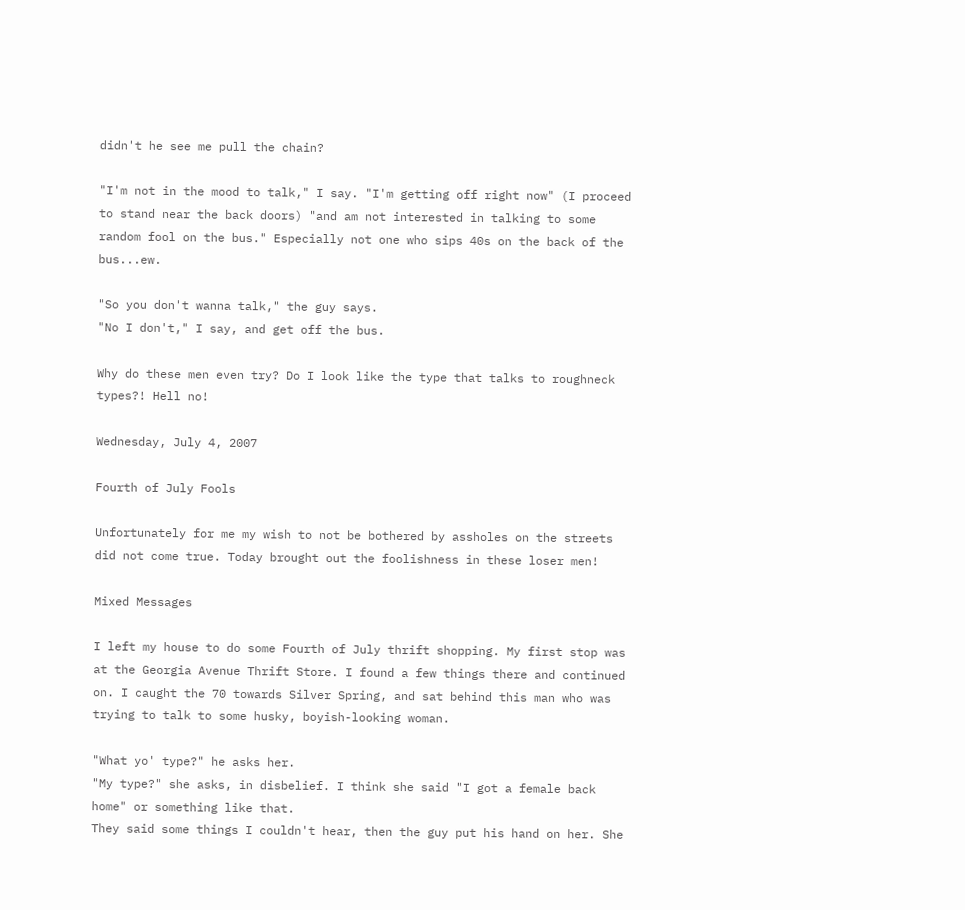didn't he see me pull the chain?

"I'm not in the mood to talk," I say. "I'm getting off right now" (I proceed to stand near the back doors) "and am not interested in talking to some random fool on the bus." Especially not one who sips 40s on the back of the bus...ew.

"So you don't wanna talk," the guy says.
"No I don't," I say, and get off the bus.

Why do these men even try? Do I look like the type that talks to roughneck types?! Hell no!

Wednesday, July 4, 2007

Fourth of July Fools

Unfortunately for me my wish to not be bothered by assholes on the streets did not come true. Today brought out the foolishness in these loser men!

Mixed Messages

I left my house to do some Fourth of July thrift shopping. My first stop was at the Georgia Avenue Thrift Store. I found a few things there and continued on. I caught the 70 towards Silver Spring, and sat behind this man who was trying to talk to some husky, boyish-looking woman.

"What yo' type?" he asks her.
"My type?" she asks, in disbelief. I think she said "I got a female back home" or something like that.
They said some things I couldn't hear, then the guy put his hand on her. She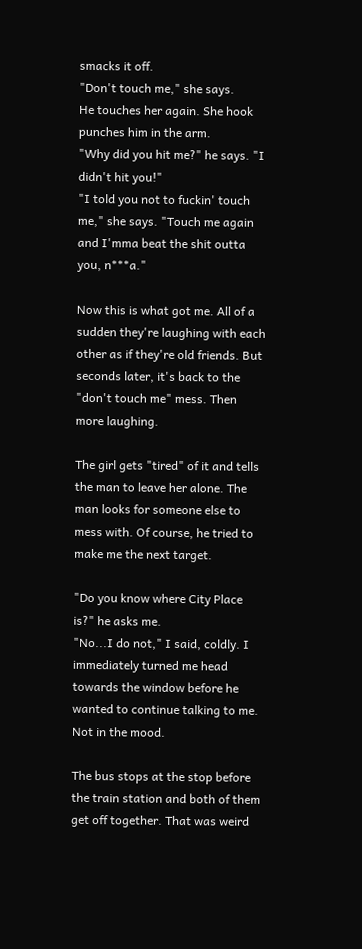smacks it off.
"Don't touch me," she says.
He touches her again. She hook punches him in the arm.
"Why did you hit me?" he says. "I didn't hit you!"
"I told you not to fuckin' touch me," she says. "Touch me again and I'mma beat the shit outta you, n***a."

Now this is what got me. All of a sudden they're laughing with each other as if they're old friends. But seconds later, it's back to the "don't touch me" mess. Then more laughing.

The girl gets "tired" of it and tells the man to leave her alone. The man looks for someone else to mess with. Of course, he tried to make me the next target.

"Do you know where City Place is?" he asks me.
"No...I do not," I said, coldly. I immediately turned me head towards the window before he wanted to continue talking to me. Not in the mood.

The bus stops at the stop before the train station and both of them get off together. That was weird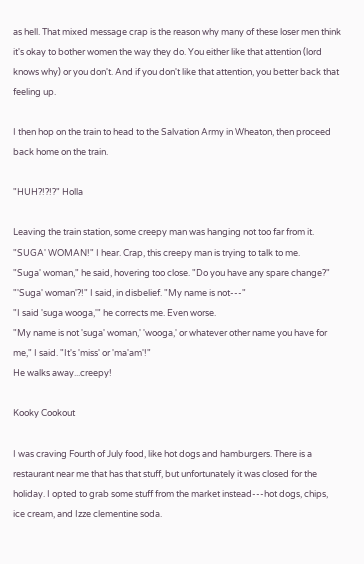as hell. That mixed message crap is the reason why many of these loser men think it's okay to bother women the way they do. You either like that attention (lord knows why) or you don't. And if you don't like that attention, you better back that feeling up.

I then hop on the train to head to the Salvation Army in Wheaton, then proceed back home on the train.

"HUH?!?!?" Holla

Leaving the train station, some creepy man was hanging not too far from it.
"SUGA' WOMAN!" I hear. Crap, this creepy man is trying to talk to me.
"Suga' woman," he said, hovering too close. "Do you have any spare change?"
"'Suga' woman'?!" I said, in disbelief. "My name is not---"
"I said 'suga wooga,'" he corrects me. Even worse.
"My name is not 'suga' woman,' 'wooga,' or whatever other name you have for me," I said. "It's 'miss' or 'ma'am'!"
He walks away...creepy!

Kooky Cookout

I was craving Fourth of July food, like hot dogs and hamburgers. There is a restaurant near me that has that stuff, but unfortunately it was closed for the holiday. I opted to grab some stuff from the market instead---hot dogs, chips, ice cream, and Izze clementine soda.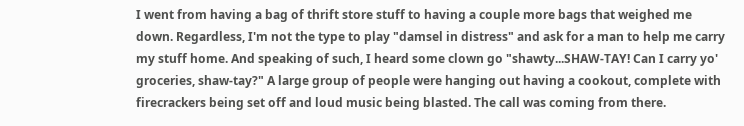I went from having a bag of thrift store stuff to having a couple more bags that weighed me down. Regardless, I'm not the type to play "damsel in distress" and ask for a man to help me carry my stuff home. And speaking of such, I heard some clown go "shawty...SHAW-TAY! Can I carry yo' groceries, shaw-tay?" A large group of people were hanging out having a cookout, complete with firecrackers being set off and loud music being blasted. The call was coming from there.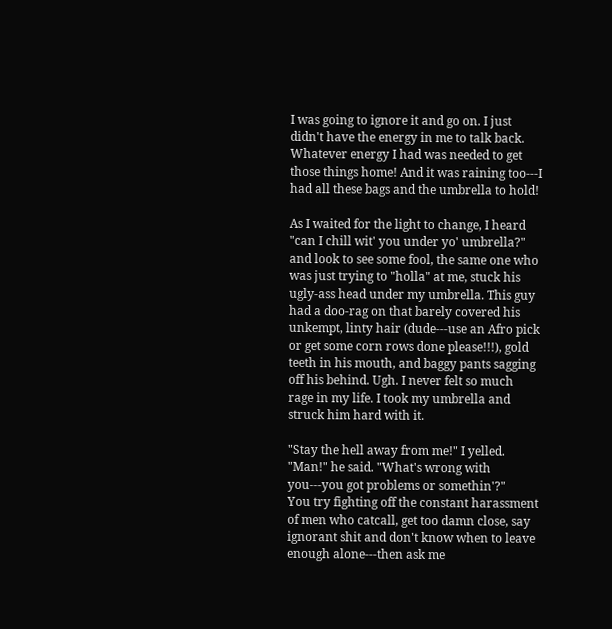I was going to ignore it and go on. I just didn't have the energy in me to talk back. Whatever energy I had was needed to get those things home! And it was raining too---I had all these bags and the umbrella to hold!

As I waited for the light to change, I heard "can I chill wit' you under yo' umbrella?" and look to see some fool, the same one who was just trying to "holla" at me, stuck his ugly-ass head under my umbrella. This guy had a doo-rag on that barely covered his unkempt, linty hair (dude---use an Afro pick or get some corn rows done please!!!), gold teeth in his mouth, and baggy pants sagging off his behind. Ugh. I never felt so much rage in my life. I took my umbrella and struck him hard with it.

"Stay the hell away from me!" I yelled.
"Man!" he said. "What's wrong with you---you got problems or somethin'?"
You try fighting off the constant harassment of men who catcall, get too damn close, say ignorant shit and don't know when to leave enough alone---then ask me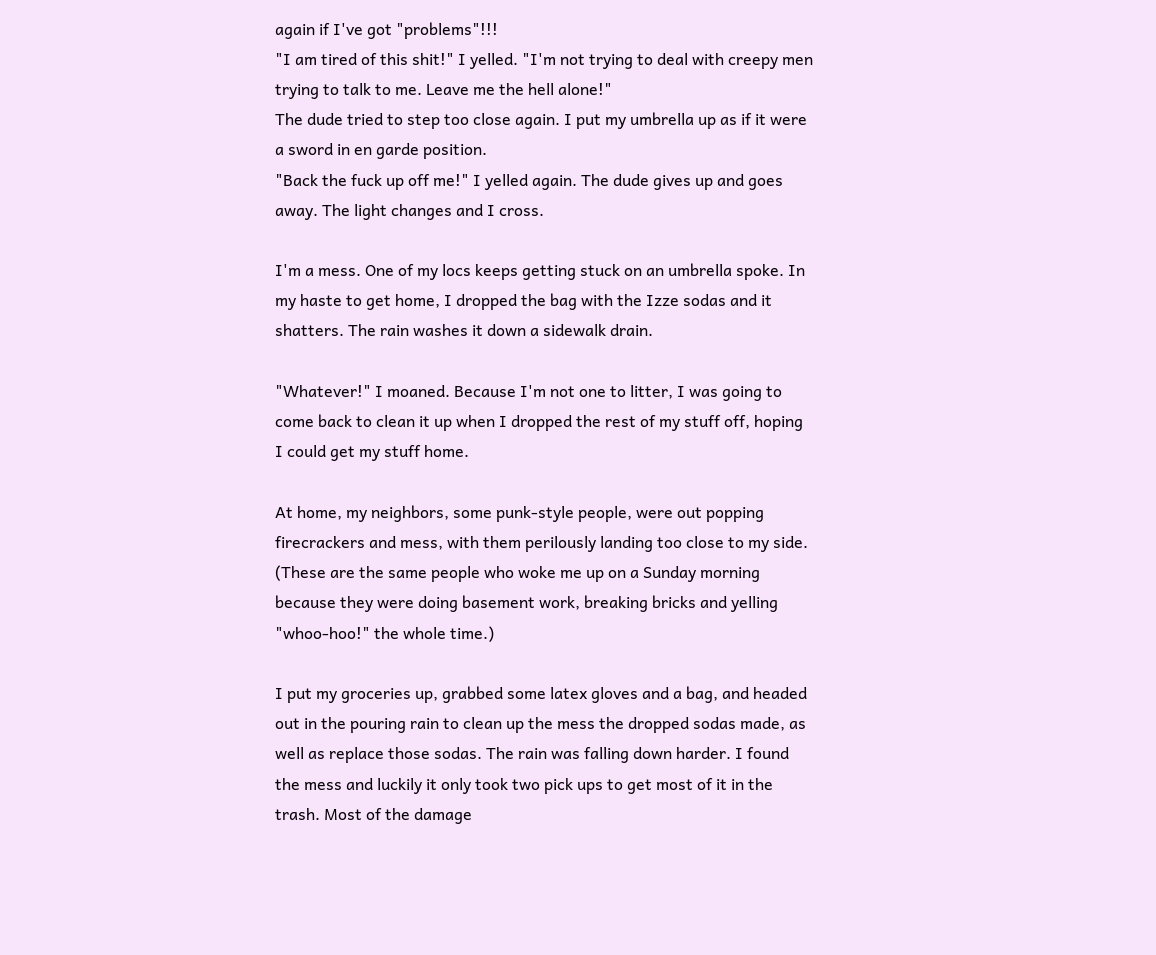again if I've got "problems"!!!
"I am tired of this shit!" I yelled. "I'm not trying to deal with creepy men trying to talk to me. Leave me the hell alone!"
The dude tried to step too close again. I put my umbrella up as if it were a sword in en garde position.
"Back the fuck up off me!" I yelled again. The dude gives up and goes away. The light changes and I cross.

I'm a mess. One of my locs keeps getting stuck on an umbrella spoke. In my haste to get home, I dropped the bag with the Izze sodas and it shatters. The rain washes it down a sidewalk drain.

"Whatever!" I moaned. Because I'm not one to litter, I was going to come back to clean it up when I dropped the rest of my stuff off, hoping I could get my stuff home.

At home, my neighbors, some punk-style people, were out popping firecrackers and mess, with them perilously landing too close to my side. (These are the same people who woke me up on a Sunday morning because they were doing basement work, breaking bricks and yelling "whoo-hoo!" the whole time.)

I put my groceries up, grabbed some latex gloves and a bag, and headed out in the pouring rain to clean up the mess the dropped sodas made, as well as replace those sodas. The rain was falling down harder. I found the mess and luckily it only took two pick ups to get most of it in the trash. Most of the damage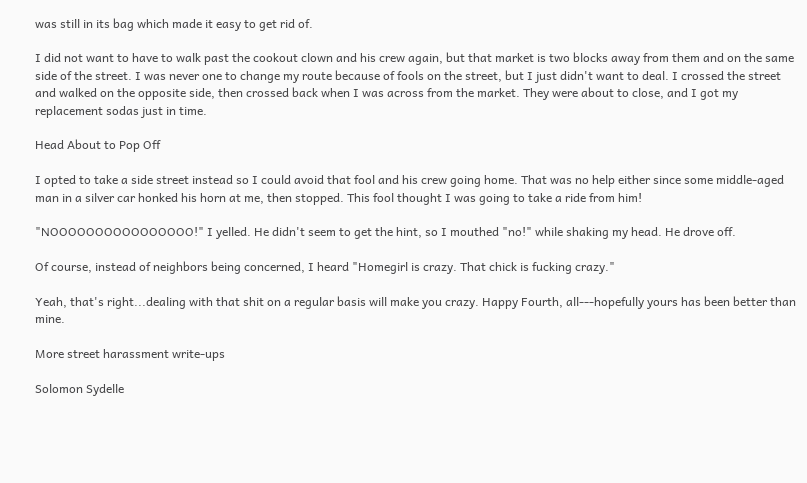was still in its bag which made it easy to get rid of.

I did not want to have to walk past the cookout clown and his crew again, but that market is two blocks away from them and on the same side of the street. I was never one to change my route because of fools on the street, but I just didn't want to deal. I crossed the street and walked on the opposite side, then crossed back when I was across from the market. They were about to close, and I got my replacement sodas just in time.

Head About to Pop Off

I opted to take a side street instead so I could avoid that fool and his crew going home. That was no help either since some middle-aged man in a silver car honked his horn at me, then stopped. This fool thought I was going to take a ride from him!

"NOOOOOOOOOOOOOOOO!" I yelled. He didn't seem to get the hint, so I mouthed "no!" while shaking my head. He drove off.

Of course, instead of neighbors being concerned, I heard "Homegirl is crazy. That chick is fucking crazy."

Yeah, that's right...dealing with that shit on a regular basis will make you crazy. Happy Fourth, all---hopefully yours has been better than mine.

More street harassment write-ups

Solomon Sydelle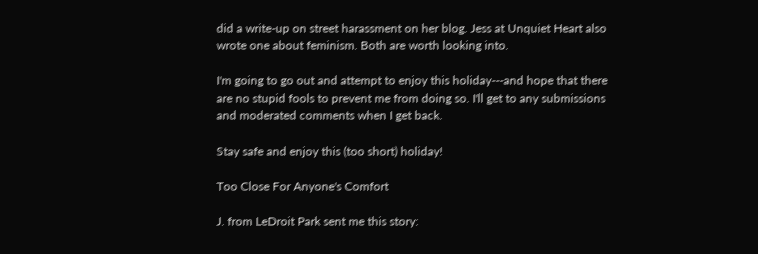did a write-up on street harassment on her blog. Jess at Unquiet Heart also wrote one about feminism. Both are worth looking into.

I'm going to go out and attempt to enjoy this holiday---and hope that there are no stupid fools to prevent me from doing so. I'll get to any submissions and moderated comments when I get back.

Stay safe and enjoy this (too short) holiday!

Too Close For Anyone's Comfort

J. from LeDroit Park sent me this story: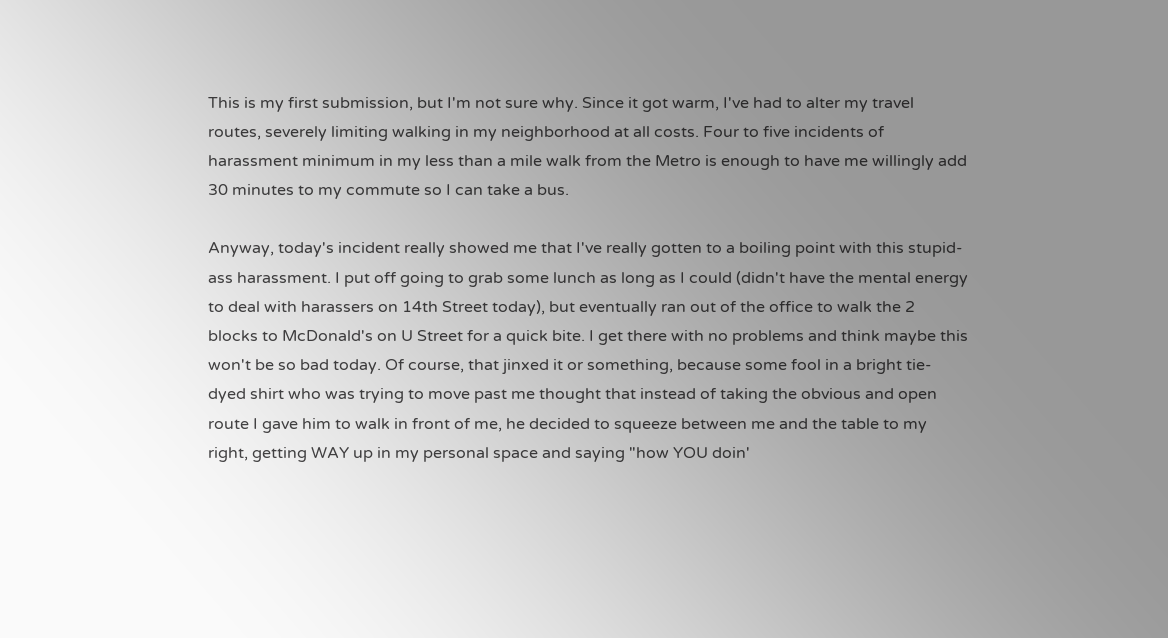This is my first submission, but I'm not sure why. Since it got warm, I've had to alter my travel routes, severely limiting walking in my neighborhood at all costs. Four to five incidents of harassment minimum in my less than a mile walk from the Metro is enough to have me willingly add 30 minutes to my commute so I can take a bus.

Anyway, today's incident really showed me that I've really gotten to a boiling point with this stupid-ass harassment. I put off going to grab some lunch as long as I could (didn't have the mental energy to deal with harassers on 14th Street today), but eventually ran out of the office to walk the 2 blocks to McDonald's on U Street for a quick bite. I get there with no problems and think maybe this won't be so bad today. Of course, that jinxed it or something, because some fool in a bright tie-dyed shirt who was trying to move past me thought that instead of taking the obvious and open route I gave him to walk in front of me, he decided to squeeze between me and the table to my right, getting WAY up in my personal space and saying "how YOU doin'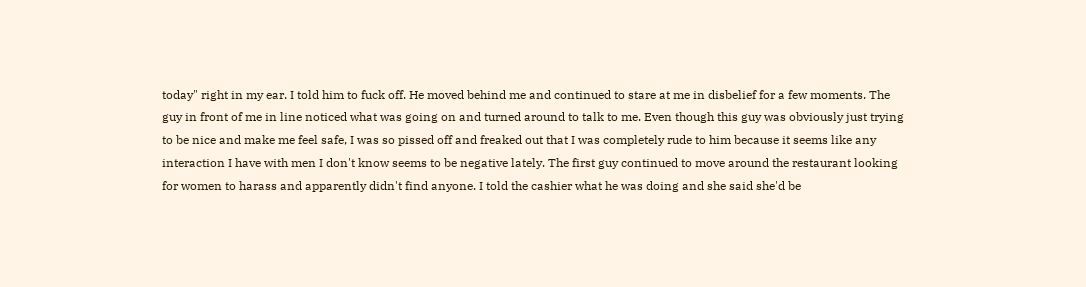today" right in my ear. I told him to fuck off. He moved behind me and continued to stare at me in disbelief for a few moments. The guy in front of me in line noticed what was going on and turned around to talk to me. Even though this guy was obviously just trying to be nice and make me feel safe, I was so pissed off and freaked out that I was completely rude to him because it seems like any interaction I have with men I don't know seems to be negative lately. The first guy continued to move around the restaurant looking for women to harass and apparently didn't find anyone. I told the cashier what he was doing and she said she'd be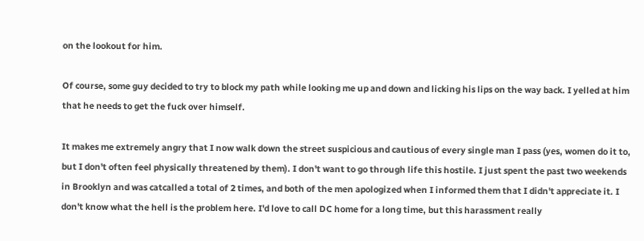on the lookout for him.

Of course, some guy decided to try to block my path while looking me up and down and licking his lips on the way back. I yelled at him that he needs to get the fuck over himself.

It makes me extremely angry that I now walk down the street suspicious and cautious of every single man I pass (yes, women do it to, but I don't often feel physically threatened by them). I don't want to go through life this hostile. I just spent the past two weekends in Brooklyn and was catcalled a total of 2 times, and both of the men apologized when I informed them that I didn't appreciate it. I don't know what the hell is the problem here. I'd love to call DC home for a long time, but this harassment really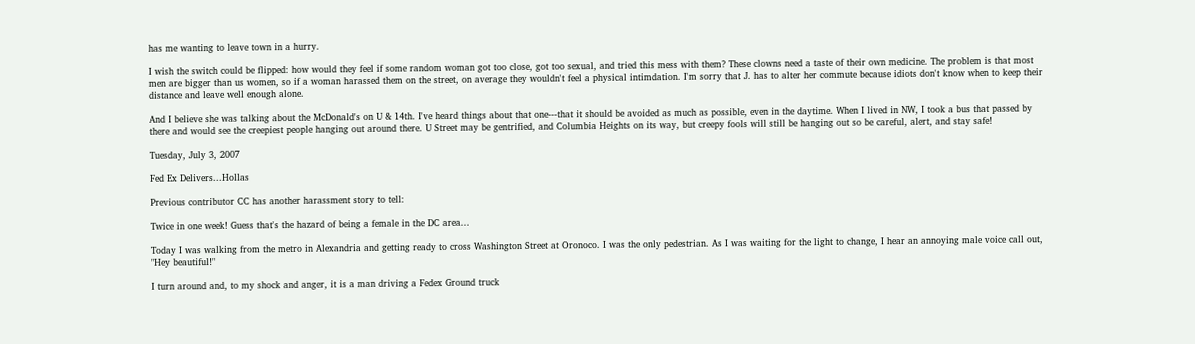has me wanting to leave town in a hurry.

I wish the switch could be flipped: how would they feel if some random woman got too close, got too sexual, and tried this mess with them? These clowns need a taste of their own medicine. The problem is that most men are bigger than us women, so if a woman harassed them on the street, on average they wouldn't feel a physical intimdation. I'm sorry that J. has to alter her commute because idiots don't know when to keep their distance and leave well enough alone.

And I believe she was talking about the McDonald's on U & 14th. I've heard things about that one---that it should be avoided as much as possible, even in the daytime. When I lived in NW, I took a bus that passed by there and would see the creepiest people hanging out around there. U Street may be gentrified, and Columbia Heights on its way, but creepy fools will still be hanging out so be careful, alert, and stay safe!

Tuesday, July 3, 2007

Fed Ex Delivers...Hollas

Previous contributor CC has another harassment story to tell:

Twice in one week! Guess that's the hazard of being a female in the DC area...

Today I was walking from the metro in Alexandria and getting ready to cross Washington Street at Oronoco. I was the only pedestrian. As I was waiting for the light to change, I hear an annoying male voice call out, "Hey beautiful!"

I turn around and, to my shock and anger, it is a man driving a Fedex Ground truck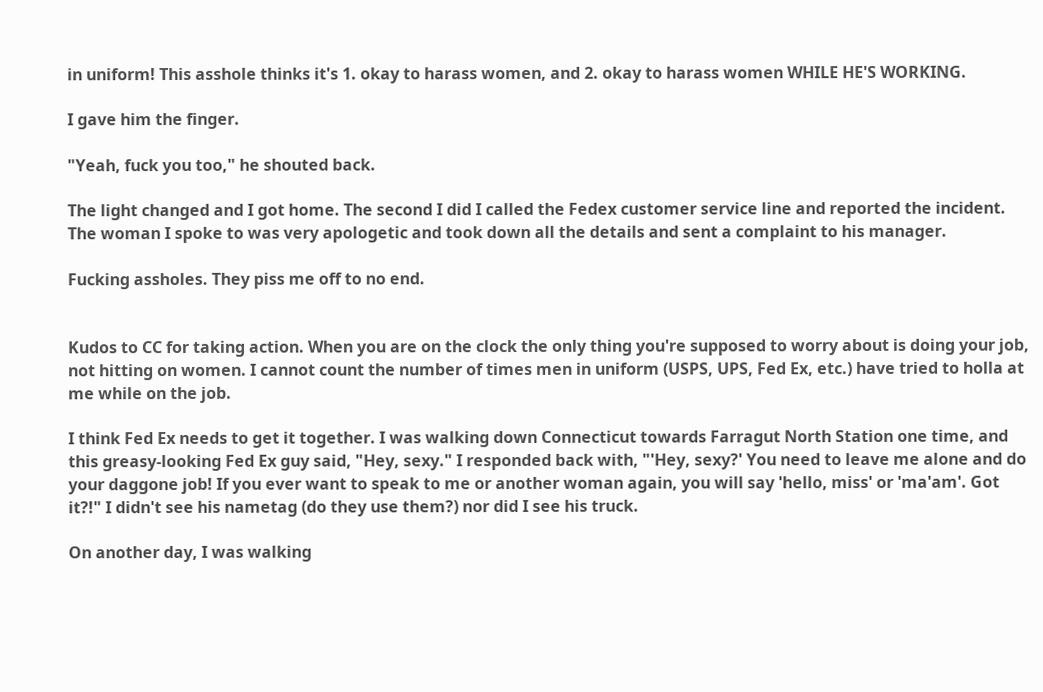in uniform! This asshole thinks it's 1. okay to harass women, and 2. okay to harass women WHILE HE'S WORKING.

I gave him the finger.

"Yeah, fuck you too," he shouted back.

The light changed and I got home. The second I did I called the Fedex customer service line and reported the incident. The woman I spoke to was very apologetic and took down all the details and sent a complaint to his manager.

Fucking assholes. They piss me off to no end.


Kudos to CC for taking action. When you are on the clock the only thing you're supposed to worry about is doing your job, not hitting on women. I cannot count the number of times men in uniform (USPS, UPS, Fed Ex, etc.) have tried to holla at me while on the job.

I think Fed Ex needs to get it together. I was walking down Connecticut towards Farragut North Station one time, and this greasy-looking Fed Ex guy said, "Hey, sexy." I responded back with, "'Hey, sexy?' You need to leave me alone and do your daggone job! If you ever want to speak to me or another woman again, you will say 'hello, miss' or 'ma'am'. Got it?!" I didn't see his nametag (do they use them?) nor did I see his truck.

On another day, I was walking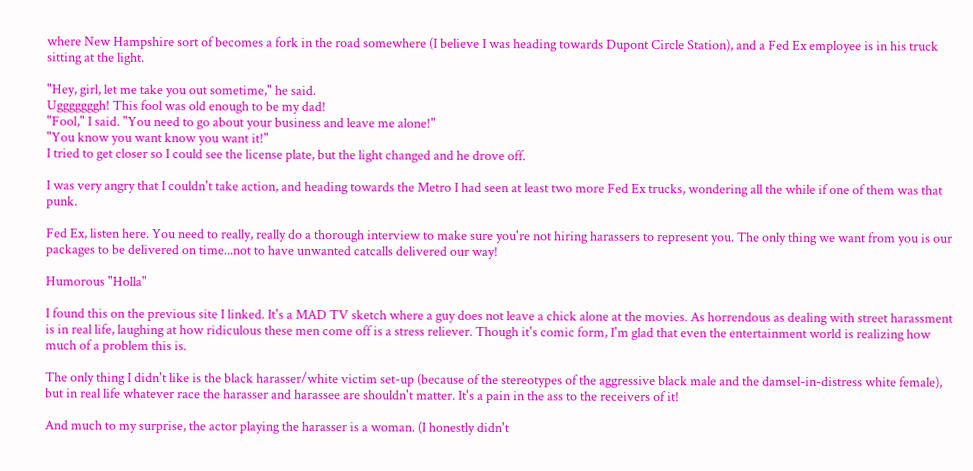where New Hampshire sort of becomes a fork in the road somewhere (I believe I was heading towards Dupont Circle Station), and a Fed Ex employee is in his truck sitting at the light.

"Hey, girl, let me take you out sometime," he said.
Ugggggggh! This fool was old enough to be my dad!
"Fool," I said. "You need to go about your business and leave me alone!"
"You know you want know you want it!"
I tried to get closer so I could see the license plate, but the light changed and he drove off.

I was very angry that I couldn't take action, and heading towards the Metro I had seen at least two more Fed Ex trucks, wondering all the while if one of them was that punk.

Fed Ex, listen here. You need to really, really do a thorough interview to make sure you're not hiring harassers to represent you. The only thing we want from you is our packages to be delivered on time...not to have unwanted catcalls delivered our way!

Humorous "Holla"

I found this on the previous site I linked. It's a MAD TV sketch where a guy does not leave a chick alone at the movies. As horrendous as dealing with street harassment is in real life, laughing at how ridiculous these men come off is a stress reliever. Though it's comic form, I'm glad that even the entertainment world is realizing how much of a problem this is.

The only thing I didn't like is the black harasser/white victim set-up (because of the stereotypes of the aggressive black male and the damsel-in-distress white female), but in real life whatever race the harasser and harassee are shouldn't matter. It's a pain in the ass to the receivers of it!

And much to my surprise, the actor playing the harasser is a woman. (I honestly didn't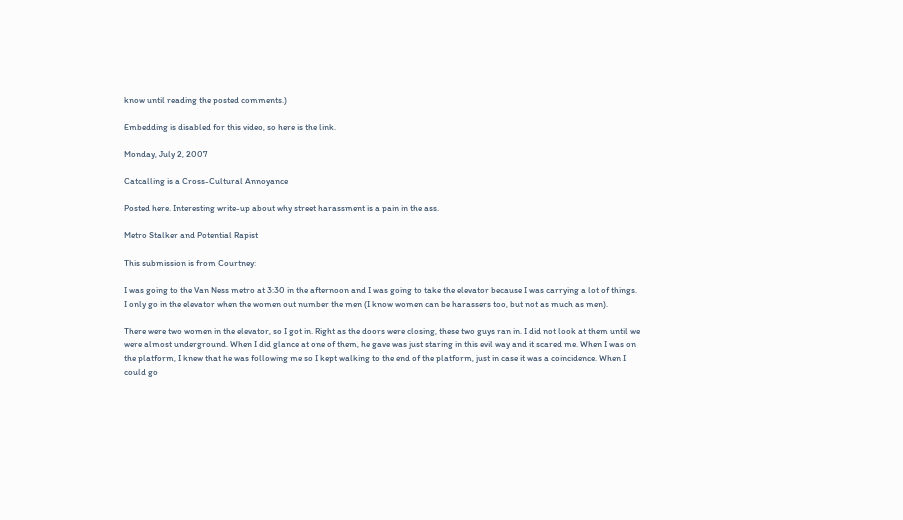know until reading the posted comments.)

Embedding is disabled for this video, so here is the link.

Monday, July 2, 2007

Catcalling is a Cross-Cultural Annoyance

Posted here. Interesting write-up about why street harassment is a pain in the ass.

Metro Stalker and Potential Rapist

This submission is from Courtney:

I was going to the Van Ness metro at 3:30 in the afternoon and I was going to take the elevator because I was carrying a lot of things. I only go in the elevator when the women out number the men (I know women can be harassers too, but not as much as men).

There were two women in the elevator, so I got in. Right as the doors were closing, these two guys ran in. I did not look at them until we were almost underground. When I did glance at one of them, he gave was just staring in this evil way and it scared me. When I was on the platform, I knew that he was following me so I kept walking to the end of the platform, just in case it was a coincidence. When I could go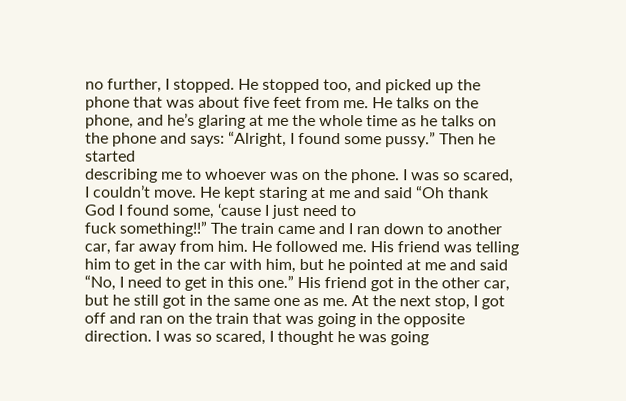no further, I stopped. He stopped too, and picked up the phone that was about five feet from me. He talks on the phone, and he’s glaring at me the whole time as he talks on the phone and says: “Alright, I found some pussy.” Then he started
describing me to whoever was on the phone. I was so scared, I couldn’t move. He kept staring at me and said “Oh thank God I found some, ‘cause I just need to
fuck something!!” The train came and I ran down to another car, far away from him. He followed me. His friend was telling him to get in the car with him, but he pointed at me and said “No, I need to get in this one.” His friend got in the other car, but he still got in the same one as me. At the next stop, I got off and ran on the train that was going in the opposite direction. I was so scared, I thought he was going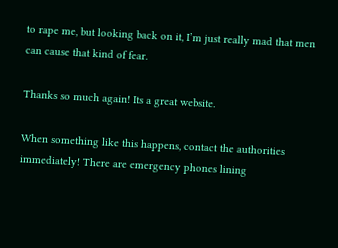to rape me, but looking back on it, I’m just really mad that men can cause that kind of fear.

Thanks so much again! Its a great website.

When something like this happens, contact the authorities immediately! There are emergency phones lining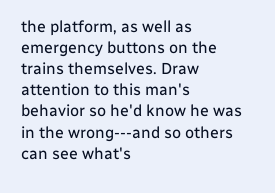the platform, as well as emergency buttons on the trains themselves. Draw attention to this man's behavior so he'd know he was in the wrong---and so others can see what's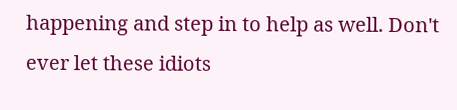happening and step in to help as well. Don't ever let these idiots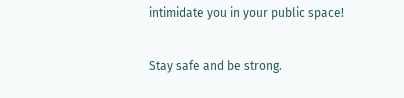intimidate you in your public space!

Stay safe and be strong.